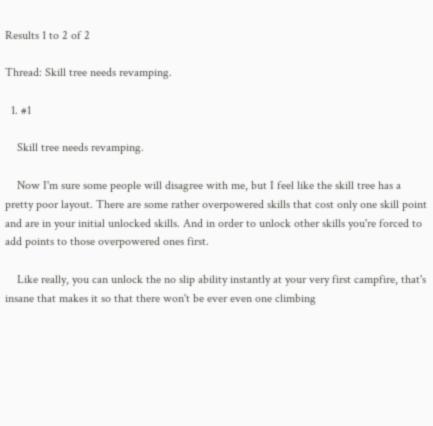Results 1 to 2 of 2

Thread: Skill tree needs revamping.

  1. #1

    Skill tree needs revamping.

    Now I'm sure some people will disagree with me, but I feel like the skill tree has a pretty poor layout. There are some rather overpowered skills that cost only one skill point and are in your initial unlocked skills. And in order to unlock other skills you're forced to add points to those overpowered ones first.

    Like really, you can unlock the no slip ability instantly at your very first campfire, that's insane that makes it so that there won't be ever even one climbing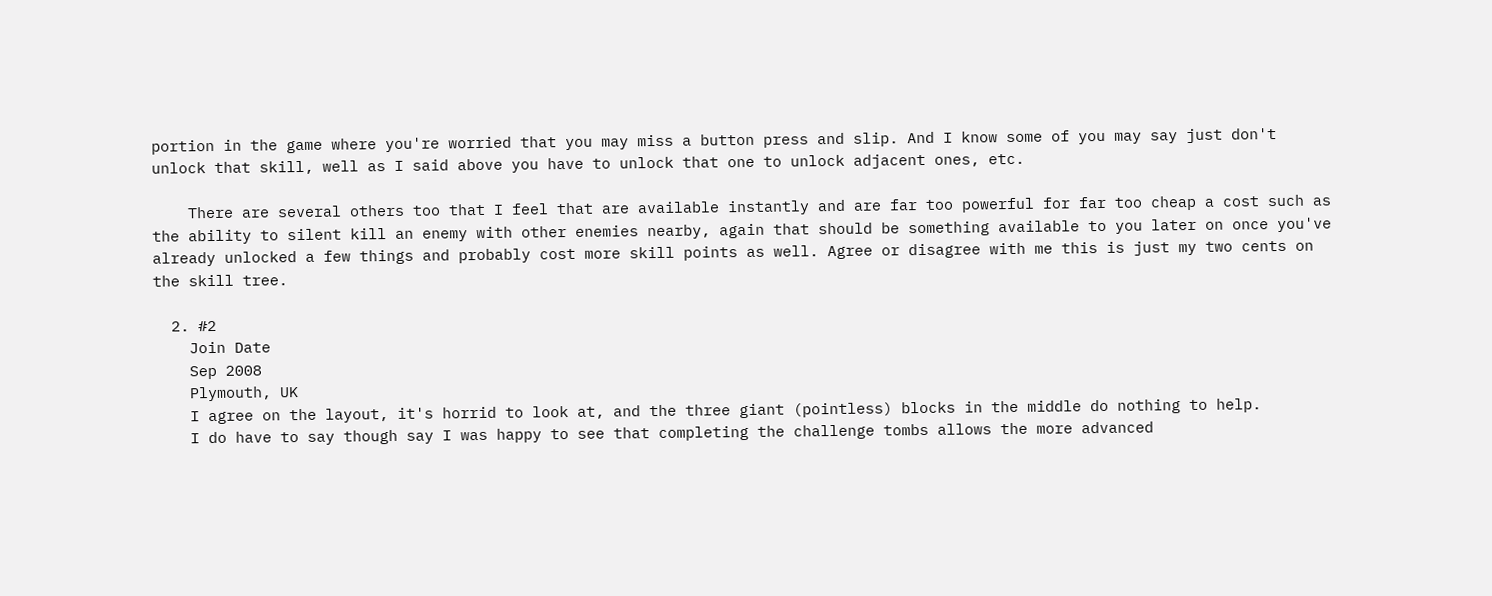portion in the game where you're worried that you may miss a button press and slip. And I know some of you may say just don't unlock that skill, well as I said above you have to unlock that one to unlock adjacent ones, etc.

    There are several others too that I feel that are available instantly and are far too powerful for far too cheap a cost such as the ability to silent kill an enemy with other enemies nearby, again that should be something available to you later on once you've already unlocked a few things and probably cost more skill points as well. Agree or disagree with me this is just my two cents on the skill tree.

  2. #2
    Join Date
    Sep 2008
    Plymouth, UK
    I agree on the layout, it's horrid to look at, and the three giant (pointless) blocks in the middle do nothing to help.
    I do have to say though say I was happy to see that completing the challenge tombs allows the more advanced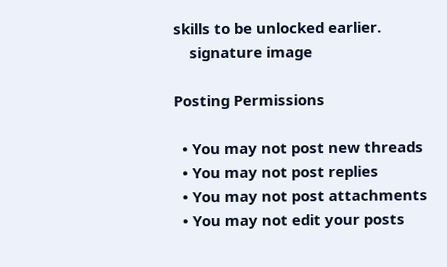skills to be unlocked earlier.
    signature image

Posting Permissions

  • You may not post new threads
  • You may not post replies
  • You may not post attachments
  • You may not edit your posts